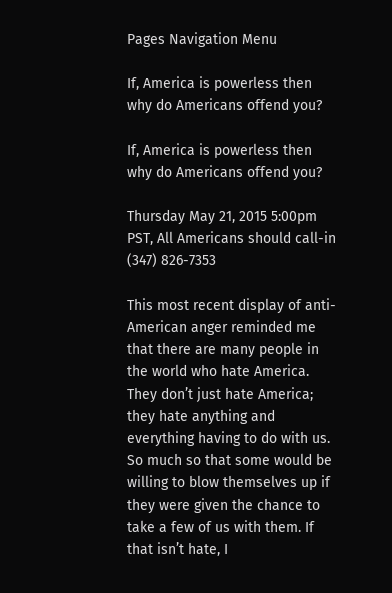Pages Navigation Menu

If, America is powerless then why do Americans offend you?

If, America is powerless then why do Americans offend you?

Thursday May 21, 2015 5:00pm PST, All Americans should call-in (347) 826-7353

This most recent display of anti-American anger reminded me that there are many people in the world who hate America. They don’t just hate America; they hate anything and everything having to do with us. So much so that some would be willing to blow themselves up if they were given the chance to take a few of us with them. If that isn’t hate, I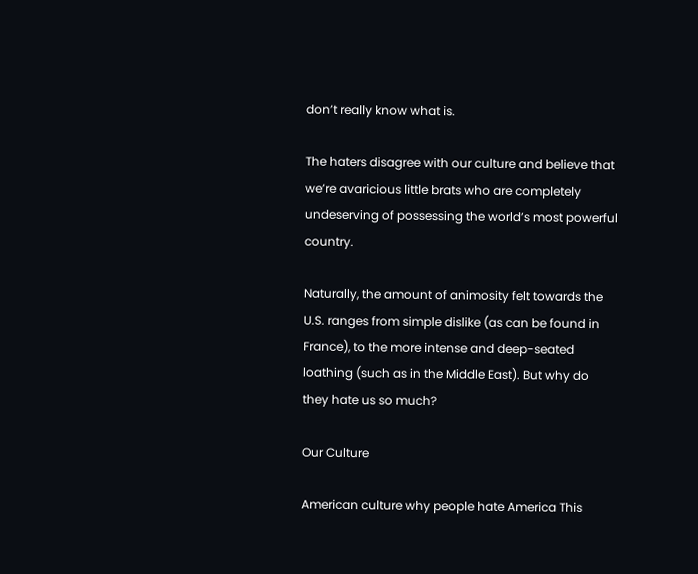don’t really know what is.

The haters disagree with our culture and believe that we’re avaricious little brats who are completely undeserving of possessing the world’s most powerful country.

Naturally, the amount of animosity felt towards the U.S. ranges from simple dislike (as can be found in France), to the more intense and deep-seated loathing (such as in the Middle East). But why do they hate us so much?

Our Culture

American culture why people hate America This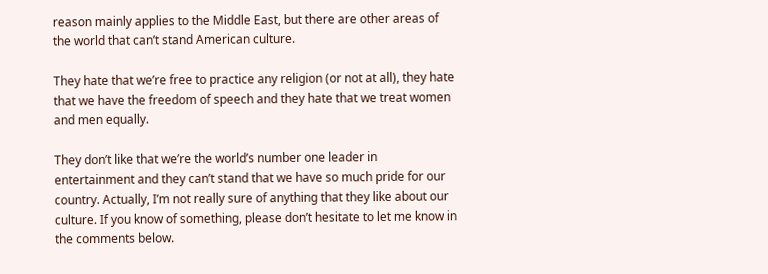reason mainly applies to the Middle East, but there are other areas of the world that can’t stand American culture.

They hate that we’re free to practice any religion (or not at all), they hate that we have the freedom of speech and they hate that we treat women and men equally.

They don’t like that we’re the world’s number one leader in entertainment and they can’t stand that we have so much pride for our country. Actually, I’m not really sure of anything that they like about our culture. If you know of something, please don’t hesitate to let me know in the comments below.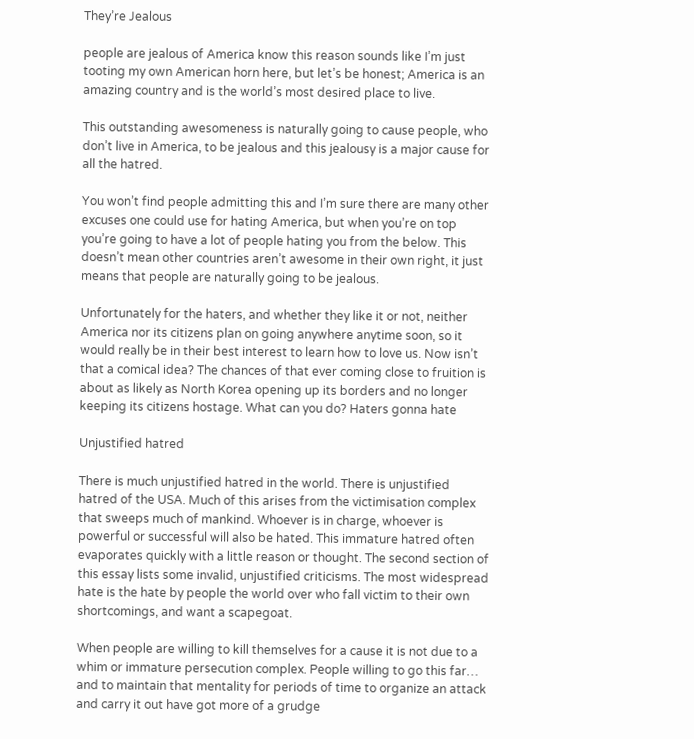They’re Jealous

people are jealous of America know this reason sounds like I’m just tooting my own American horn here, but let’s be honest; America is an amazing country and is the world’s most desired place to live.

This outstanding awesomeness is naturally going to cause people, who don’t live in America, to be jealous and this jealousy is a major cause for all the hatred.

You won’t find people admitting this and I’m sure there are many other excuses one could use for hating America, but when you’re on top you’re going to have a lot of people hating you from the below. This doesn’t mean other countries aren’t awesome in their own right, it just means that people are naturally going to be jealous.

Unfortunately for the haters, and whether they like it or not, neither America nor its citizens plan on going anywhere anytime soon, so it would really be in their best interest to learn how to love us. Now isn’t that a comical idea? The chances of that ever coming close to fruition is about as likely as North Korea opening up its borders and no longer keeping its citizens hostage. What can you do? Haters gonna hate

Unjustified hatred

There is much unjustified hatred in the world. There is unjustified hatred of the USA. Much of this arises from the victimisation complex that sweeps much of mankind. Whoever is in charge, whoever is powerful or successful will also be hated. This immature hatred often evaporates quickly with a little reason or thought. The second section of this essay lists some invalid, unjustified criticisms. The most widespread hate is the hate by people the world over who fall victim to their own shortcomings, and want a scapegoat.

When people are willing to kill themselves for a cause it is not due to a whim or immature persecution complex. People willing to go this far… and to maintain that mentality for periods of time to organize an attack and carry it out have got more of a grudge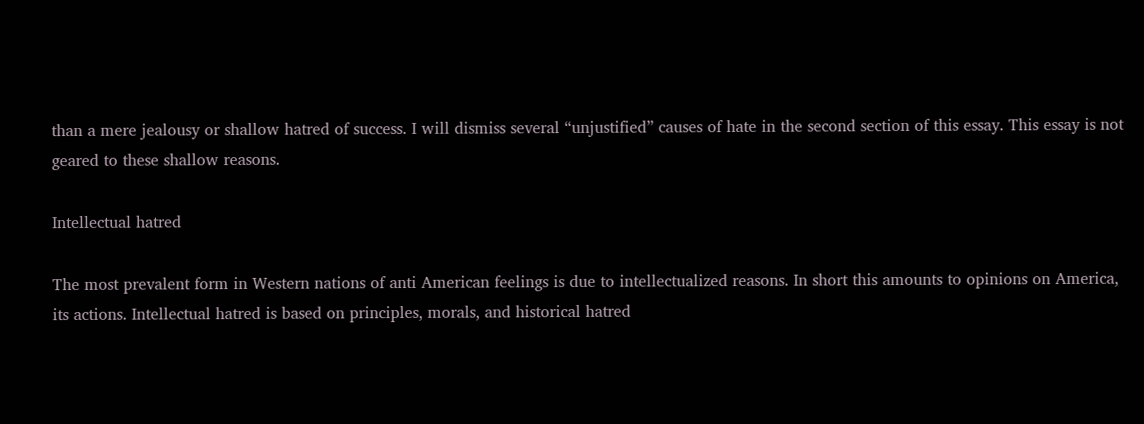than a mere jealousy or shallow hatred of success. I will dismiss several “unjustified” causes of hate in the second section of this essay. This essay is not geared to these shallow reasons.

Intellectual hatred

The most prevalent form in Western nations of anti American feelings is due to intellectualized reasons. In short this amounts to opinions on America, its actions. Intellectual hatred is based on principles, morals, and historical hatred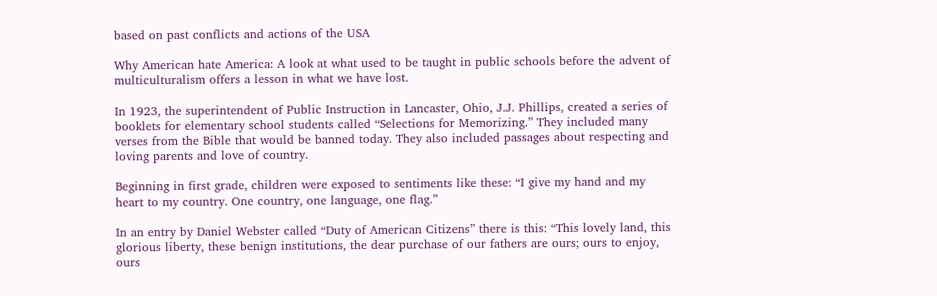based on past conflicts and actions of the USA

Why American hate America: A look at what used to be taught in public schools before the advent of multiculturalism offers a lesson in what we have lost.

In 1923, the superintendent of Public Instruction in Lancaster, Ohio, J.J. Phillips, created a series of booklets for elementary school students called “Selections for Memorizing.” They included many verses from the Bible that would be banned today. They also included passages about respecting and loving parents and love of country.

Beginning in first grade, children were exposed to sentiments like these: “I give my hand and my heart to my country. One country, one language, one flag.”

In an entry by Daniel Webster called “Duty of American Citizens” there is this: “This lovely land, this glorious liberty, these benign institutions, the dear purchase of our fathers are ours; ours to enjoy, ours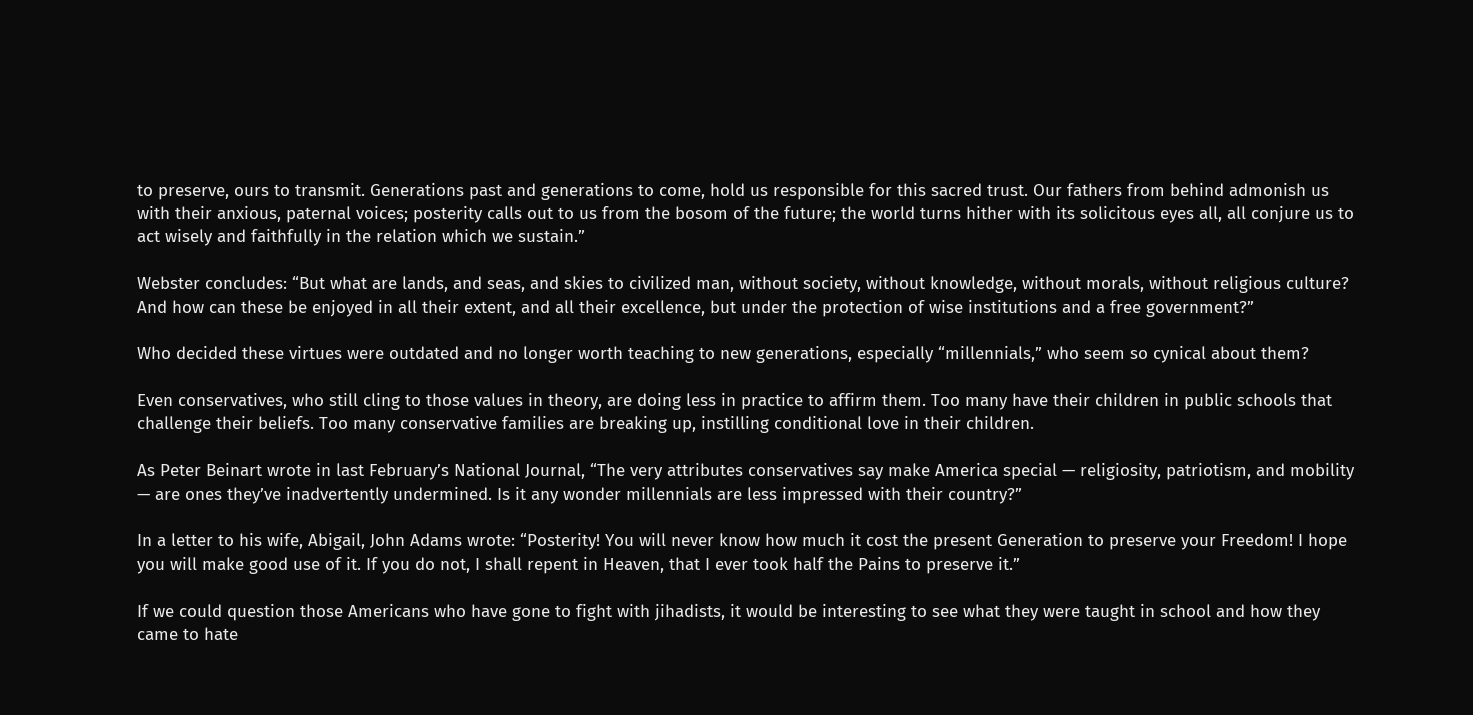to preserve, ours to transmit. Generations past and generations to come, hold us responsible for this sacred trust. Our fathers from behind admonish us with their anxious, paternal voices; posterity calls out to us from the bosom of the future; the world turns hither with its solicitous eyes all, all conjure us to act wisely and faithfully in the relation which we sustain.”

Webster concludes: “But what are lands, and seas, and skies to civilized man, without society, without knowledge, without morals, without religious culture? And how can these be enjoyed in all their extent, and all their excellence, but under the protection of wise institutions and a free government?”

Who decided these virtues were outdated and no longer worth teaching to new generations, especially “millennials,” who seem so cynical about them?

Even conservatives, who still cling to those values in theory, are doing less in practice to affirm them. Too many have their children in public schools that challenge their beliefs. Too many conservative families are breaking up, instilling conditional love in their children.

As Peter Beinart wrote in last February’s National Journal, “The very attributes conservatives say make America special — religiosity, patriotism, and mobility — are ones they’ve inadvertently undermined. Is it any wonder millennials are less impressed with their country?”

In a letter to his wife, Abigail, John Adams wrote: “Posterity! You will never know how much it cost the present Generation to preserve your Freedom! I hope you will make good use of it. If you do not, I shall repent in Heaven, that I ever took half the Pains to preserve it.”

If we could question those Americans who have gone to fight with jihadists, it would be interesting to see what they were taught in school and how they came to hate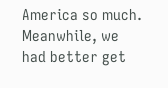America so much. Meanwhile, we had better get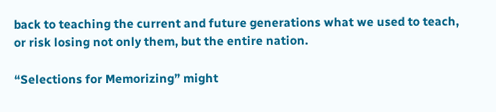back to teaching the current and future generations what we used to teach, or risk losing not only them, but the entire nation.

“Selections for Memorizing” might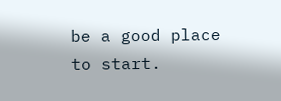be a good place to start.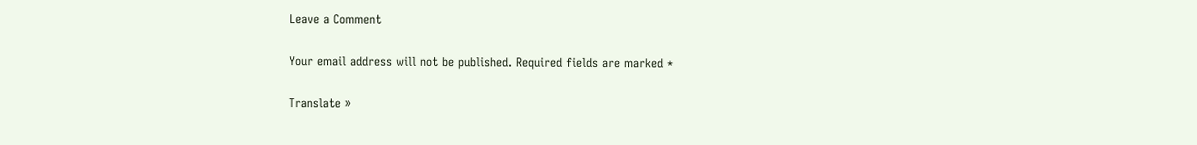Leave a Comment

Your email address will not be published. Required fields are marked *

Translate »